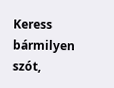Keress bármilyen szót,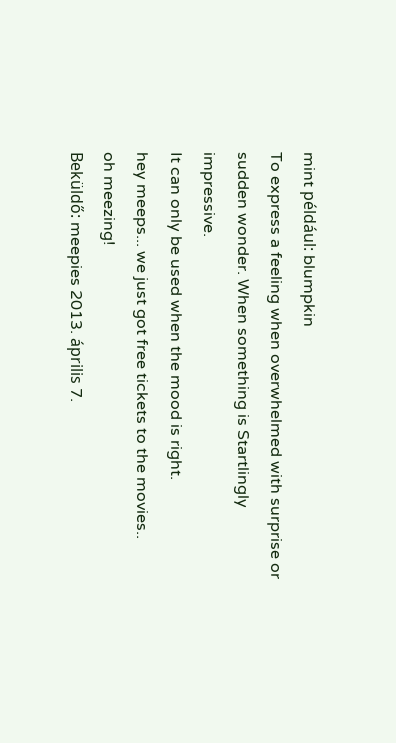mint például: blumpkin
To express a feeling when overwhelmed with surprise or sudden wonder. When something is Startlingly impressive.
It can only be used when the mood is right.
hey meeps... we just got free tickets to the movies..
oh meezing!
Beküldő: meepies 2013. április 7.